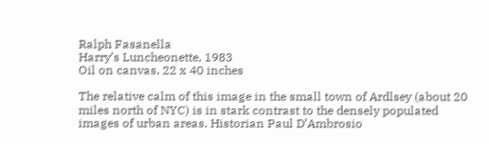Ralph Fasanella
Harry’s Luncheonette, 1983
Oil on canvas, 22 x 40 inches

The relative calm of this image in the small town of Ardlsey (about 20 miles north of NYC) is in stark contrast to the densely populated images of urban areas. Historian Paul D’Ambrosio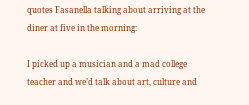quotes Fasanella talking about arriving at the diner at five in the morning:

I picked up a musician and a mad college teacher and we’d talk about art, culture and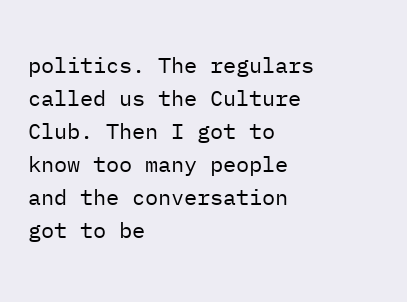politics. The regulars called us the Culture Club. Then I got to know too many people and the conversation got to be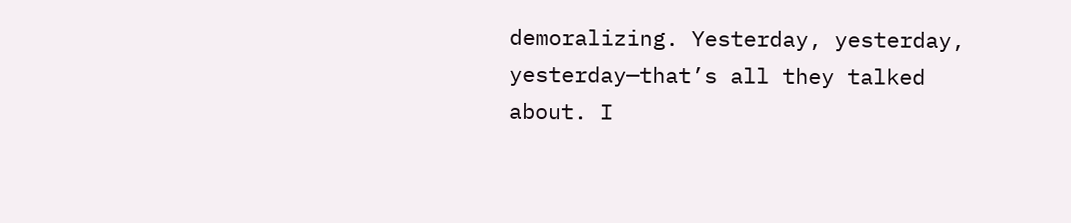demoralizing. Yesterday, yesterday, yesterday—that’s all they talked about. I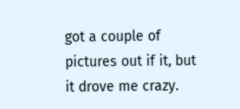got a couple of pictures out if it, but it drove me crazy.